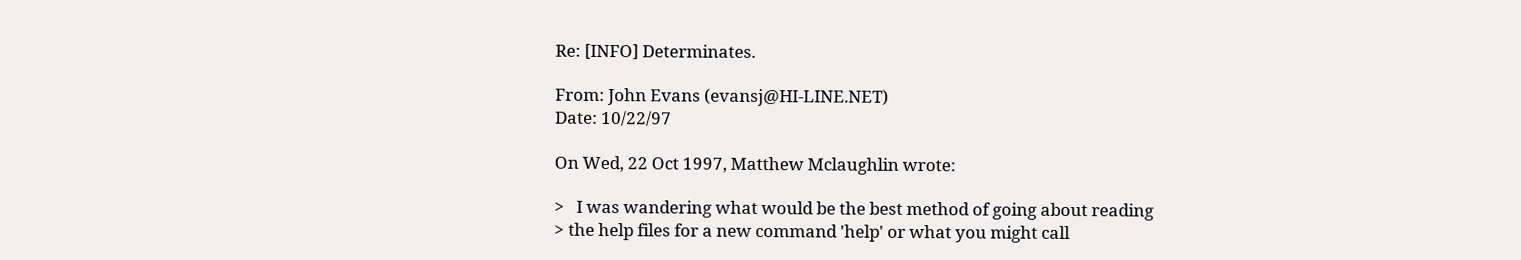Re: [INFO] Determinates.

From: John Evans (evansj@HI-LINE.NET)
Date: 10/22/97

On Wed, 22 Oct 1997, Matthew Mclaughlin wrote:

>   I was wandering what would be the best method of going about reading
> the help files for a new command 'help' or what you might call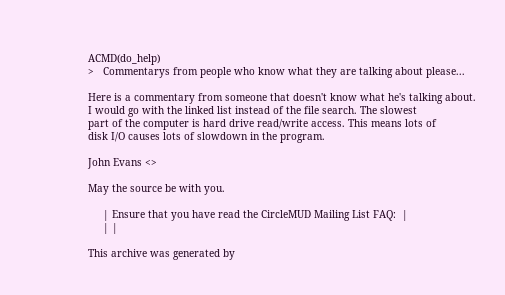ACMD(do_help)
>   Commentarys from people who know what they are talking about please...

Here is a commentary from someone that doesn't know what he's talking about.
I would go with the linked list instead of the file search. The slowest
part of the computer is hard drive read/write access. This means lots of
disk I/O causes lots of slowdown in the program.

John Evans <>

May the source be with you.

     | Ensure that you have read the CircleMUD Mailing List FAQ:  |
     | |

This archive was generated by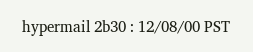hypermail 2b30 : 12/08/00 PST